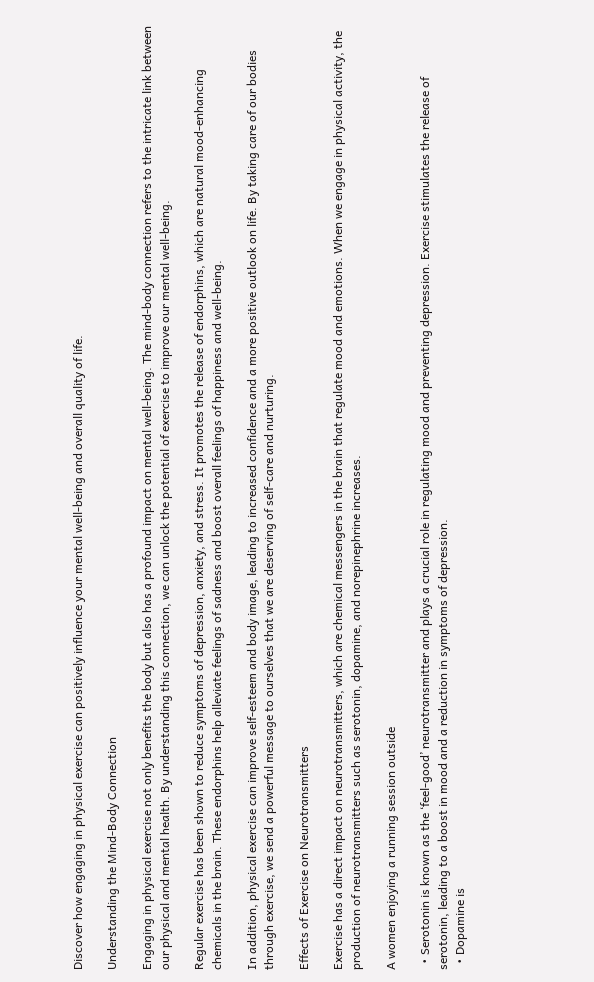Discover how engaging in physical exercise can positively influence your mental well-being and overall quality of life.

Understanding the Mind-Body Connection

Engaging in physical exercise not only benefits the body but also has a profound impact on mental well-being. The mind-body connection refers to the intricate link between our physical and mental health. By understanding this connection, we can unlock the potential of exercise to improve our mental well-being.

Regular exercise has been shown to reduce symptoms of depression, anxiety, and stress. It promotes the release of endorphins, which are natural mood-enhancing chemicals in the brain. These endorphins help alleviate feelings of sadness and boost overall feelings of happiness and well-being.

In addition, physical exercise can improve self-esteem and body image, leading to increased confidence and a more positive outlook on life. By taking care of our bodies through exercise, we send a powerful message to ourselves that we are deserving of self-care and nurturing.

Effects of Exercise on Neurotransmitters

Exercise has a direct impact on neurotransmitters, which are chemical messengers in the brain that regulate mood and emotions. When we engage in physical activity, the production of neurotransmitters such as serotonin, dopamine, and norepinephrine increases.

A women enjoying a running session outside

  • Serotonin is known as the ‘feel-good’ neurotransmitter and plays a crucial role in regulating mood and preventing depression. Exercise stimulates the release of serotonin, leading to a boost in mood and a reduction in symptoms of depression.
  • Dopamine is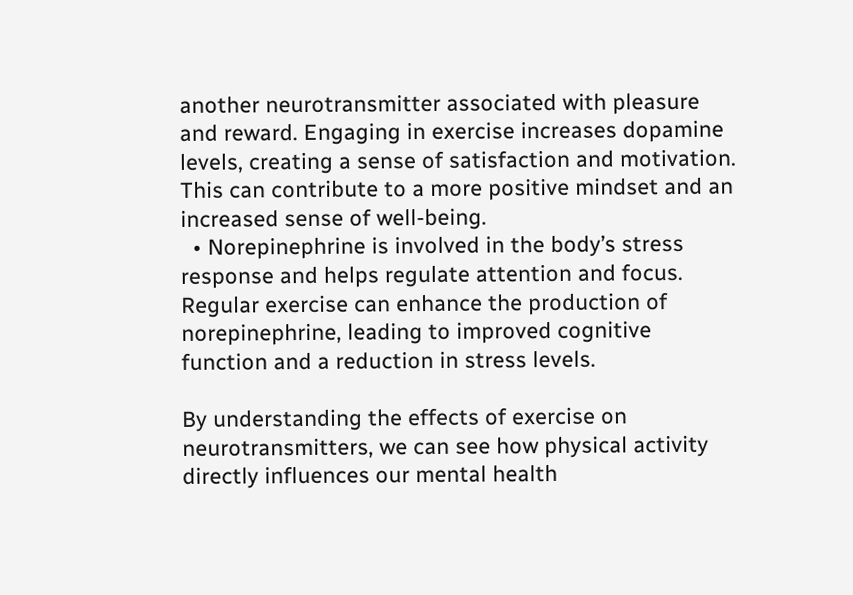another neurotransmitter associated with pleasure and reward. Engaging in exercise increases dopamine levels, creating a sense of satisfaction and motivation. This can contribute to a more positive mindset and an increased sense of well-being.
  • Norepinephrine is involved in the body’s stress response and helps regulate attention and focus. Regular exercise can enhance the production of norepinephrine, leading to improved cognitive function and a reduction in stress levels.

By understanding the effects of exercise on neurotransmitters, we can see how physical activity directly influences our mental health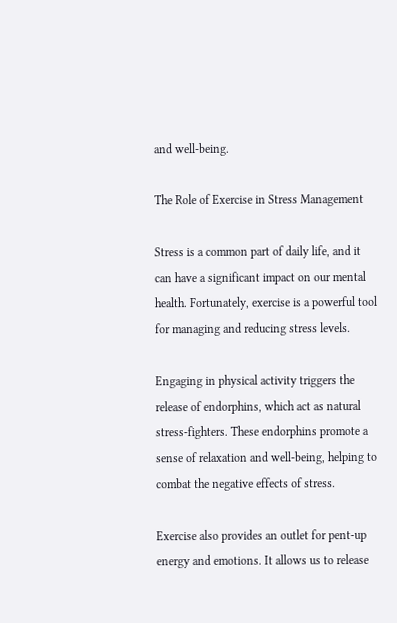and well-being.

The Role of Exercise in Stress Management

Stress is a common part of daily life, and it can have a significant impact on our mental health. Fortunately, exercise is a powerful tool for managing and reducing stress levels.

Engaging in physical activity triggers the release of endorphins, which act as natural stress-fighters. These endorphins promote a sense of relaxation and well-being, helping to combat the negative effects of stress.

Exercise also provides an outlet for pent-up energy and emotions. It allows us to release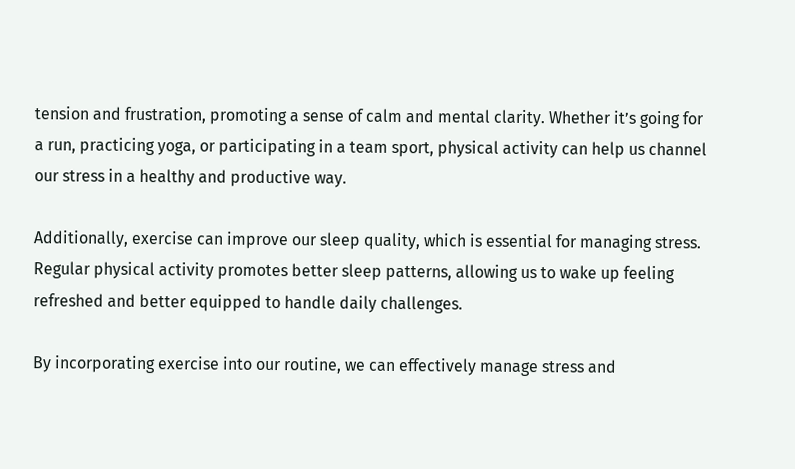tension and frustration, promoting a sense of calm and mental clarity. Whether it’s going for a run, practicing yoga, or participating in a team sport, physical activity can help us channel our stress in a healthy and productive way.

Additionally, exercise can improve our sleep quality, which is essential for managing stress. Regular physical activity promotes better sleep patterns, allowing us to wake up feeling refreshed and better equipped to handle daily challenges.

By incorporating exercise into our routine, we can effectively manage stress and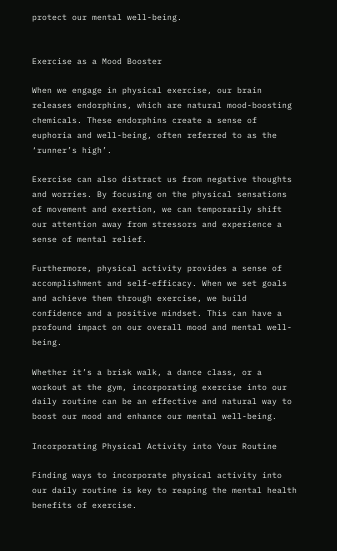protect our mental well-being.


Exercise as a Mood Booster

When we engage in physical exercise, our brain releases endorphins, which are natural mood-boosting chemicals. These endorphins create a sense of euphoria and well-being, often referred to as the ‘runner’s high’.

Exercise can also distract us from negative thoughts and worries. By focusing on the physical sensations of movement and exertion, we can temporarily shift our attention away from stressors and experience a sense of mental relief.

Furthermore, physical activity provides a sense of accomplishment and self-efficacy. When we set goals and achieve them through exercise, we build confidence and a positive mindset. This can have a profound impact on our overall mood and mental well-being.

Whether it’s a brisk walk, a dance class, or a workout at the gym, incorporating exercise into our daily routine can be an effective and natural way to boost our mood and enhance our mental well-being.

Incorporating Physical Activity into Your Routine

Finding ways to incorporate physical activity into our daily routine is key to reaping the mental health benefits of exercise.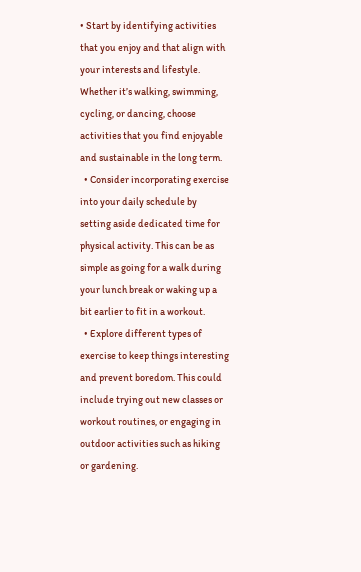• Start by identifying activities that you enjoy and that align with your interests and lifestyle. Whether it’s walking, swimming, cycling, or dancing, choose activities that you find enjoyable and sustainable in the long term.
  • Consider incorporating exercise into your daily schedule by setting aside dedicated time for physical activity. This can be as simple as going for a walk during your lunch break or waking up a bit earlier to fit in a workout.
  • Explore different types of exercise to keep things interesting and prevent boredom. This could include trying out new classes or workout routines, or engaging in outdoor activities such as hiking or gardening.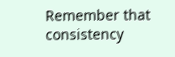Remember that consistency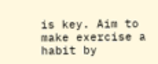is key. Aim to make exercise a habit by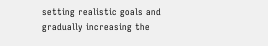setting realistic goals and gradually increasing the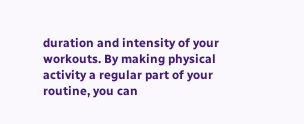duration and intensity of your workouts. By making physical activity a regular part of your routine, you can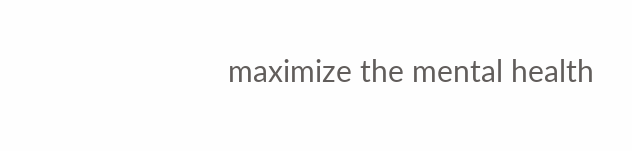maximize the mental health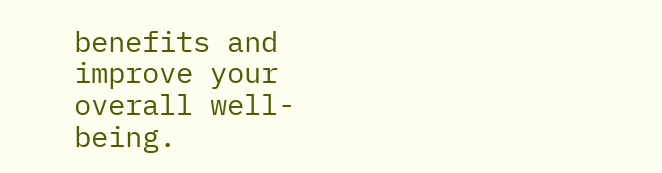benefits and improve your overall well-being.